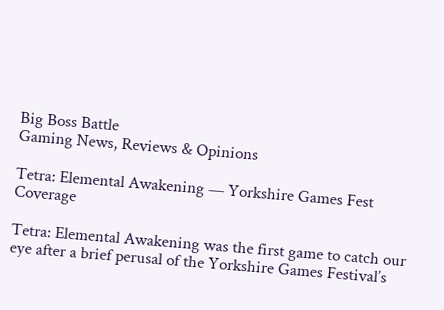Big Boss Battle
Gaming News, Reviews & Opinions

Tetra: Elemental Awakening — Yorkshire Games Fest Coverage

Tetra: Elemental Awakening was the first game to catch our eye after a brief perusal of the Yorkshire Games Festival’s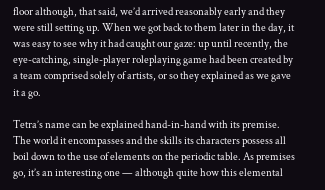floor although, that said, we’d arrived reasonably early and they were still setting up. When we got back to them later in the day, it was easy to see why it had caught our gaze: up until recently, the eye-catching, single-player roleplaying game had been created by a team comprised solely of artists, or so they explained as we gave it a go.

Tetra’s name can be explained hand-in-hand with its premise. The world it encompasses and the skills its characters possess all boil down to the use of elements on the periodic table. As premises go, it’s an interesting one — although quite how this elemental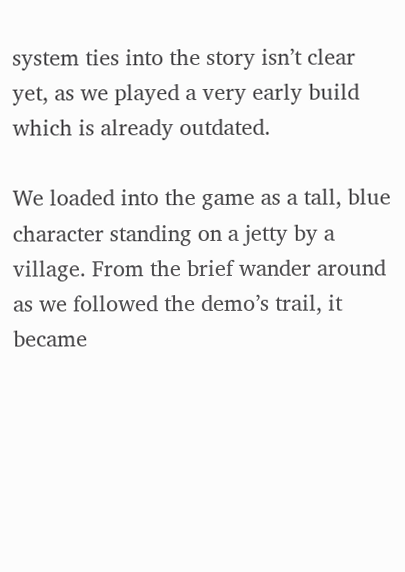system ties into the story isn’t clear yet, as we played a very early build which is already outdated.

We loaded into the game as a tall, blue character standing on a jetty by a village. From the brief wander around as we followed the demo’s trail, it became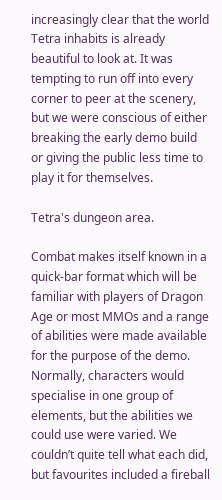increasingly clear that the world Tetra inhabits is already beautiful to look at. It was tempting to run off into every corner to peer at the scenery, but we were conscious of either breaking the early demo build or giving the public less time to play it for themselves.

Tetra's dungeon area.

Combat makes itself known in a quick-bar format which will be familiar with players of Dragon Age or most MMOs and a range of abilities were made available for the purpose of the demo. Normally, characters would specialise in one group of elements, but the abilities we could use were varied. We couldn’t quite tell what each did, but favourites included a fireball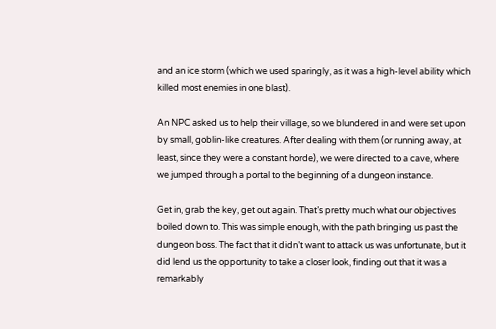and an ice storm (which we used sparingly, as it was a high-level ability which killed most enemies in one blast).

An NPC asked us to help their village, so we blundered in and were set upon by small, goblin-like creatures. After dealing with them (or running away, at least, since they were a constant horde), we were directed to a cave, where we jumped through a portal to the beginning of a dungeon instance.

Get in, grab the key, get out again. That’s pretty much what our objectives boiled down to. This was simple enough, with the path bringing us past the dungeon boss. The fact that it didn’t want to attack us was unfortunate, but it did lend us the opportunity to take a closer look, finding out that it was a remarkably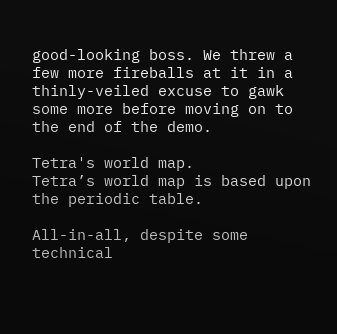good-looking boss. We threw a few more fireballs at it in a thinly-veiled excuse to gawk some more before moving on to the end of the demo.

Tetra's world map.
Tetra’s world map is based upon the periodic table.

All-in-all, despite some technical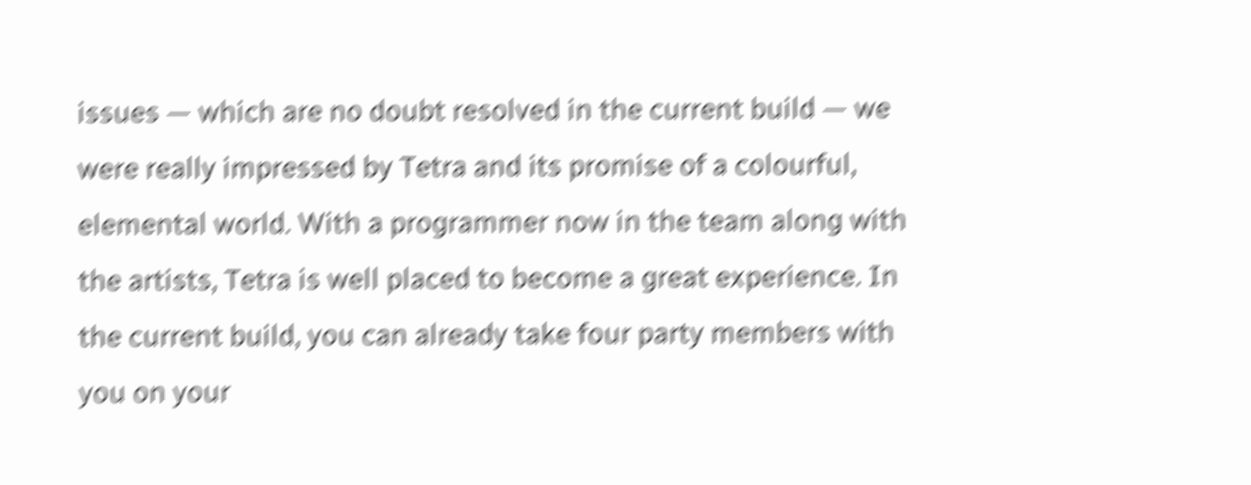issues — which are no doubt resolved in the current build — we were really impressed by Tetra and its promise of a colourful, elemental world. With a programmer now in the team along with the artists, Tetra is well placed to become a great experience. In the current build, you can already take four party members with you on your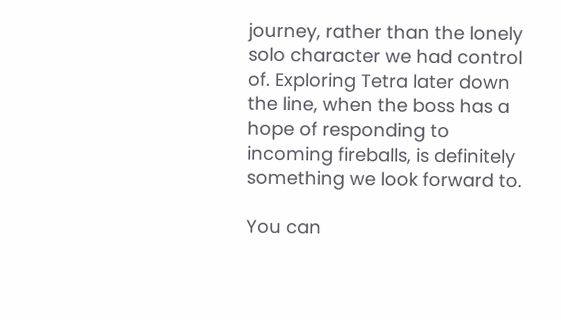journey, rather than the lonely solo character we had control of. Exploring Tetra later down the line, when the boss has a hope of responding to incoming fireballs, is definitely something we look forward to.

You can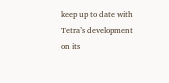keep up to date with Tetra’s development on its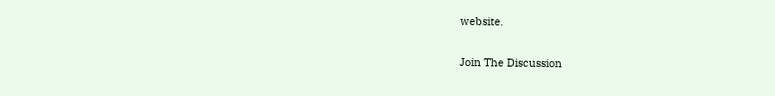website.

Join The Discussion